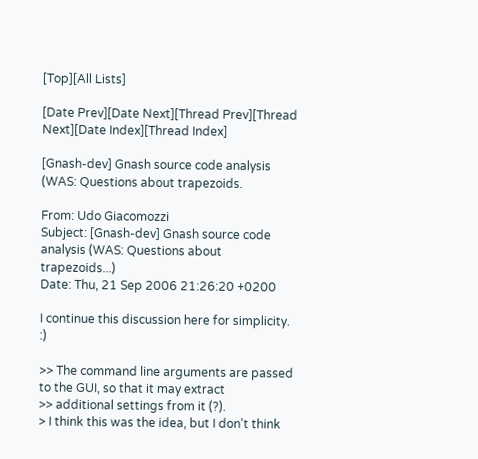[Top][All Lists]

[Date Prev][Date Next][Thread Prev][Thread Next][Date Index][Thread Index]

[Gnash-dev] Gnash source code analysis (WAS: Questions about trapezoids.

From: Udo Giacomozzi
Subject: [Gnash-dev] Gnash source code analysis (WAS: Questions about trapezoids...)
Date: Thu, 21 Sep 2006 21:26:20 +0200

I continue this discussion here for simplicity. :)

>> The command line arguments are passed to the GUI, so that it may extract
>> additional settings from it (?).
> I think this was the idea, but I don't think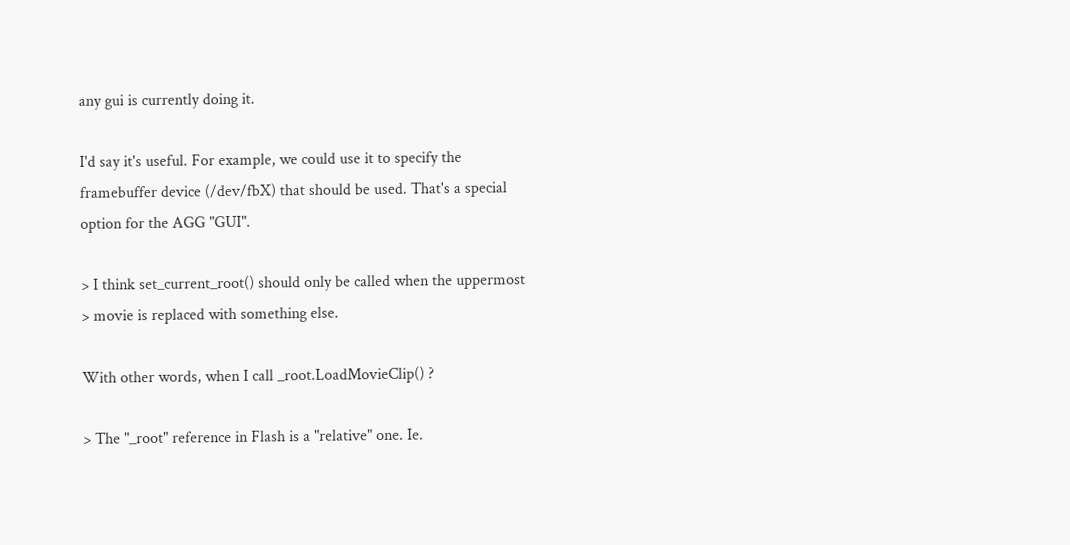any gui is currently doing it.

I'd say it's useful. For example, we could use it to specify the
framebuffer device (/dev/fbX) that should be used. That's a special
option for the AGG "GUI".

> I think set_current_root() should only be called when the uppermost
> movie is replaced with something else.

With other words, when I call _root.LoadMovieClip() ?

> The "_root" reference in Flash is a "relative" one. Ie.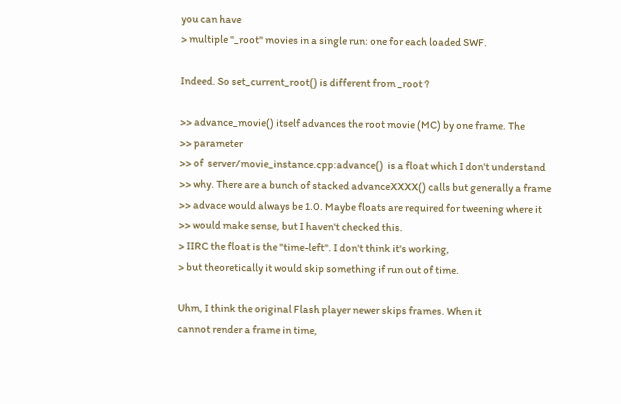you can have
> multiple "_root" movies in a single run: one for each loaded SWF.

Indeed. So set_current_root() is different from _root ?

>> advance_movie() itself advances the root movie (MC) by one frame. The
>> parameter
>> of  server/movie_instance.cpp:advance()  is a float which I don't understand
>> why. There are a bunch of stacked advanceXXXX() calls but generally a frame
>> advace would always be 1.0. Maybe floats are required for tweening where it
>> would make sense, but I haven't checked this.
> IIRC the float is the "time-left". I don't think it's working,
> but theoretically it would skip something if run out of time.

Uhm, I think the original Flash player newer skips frames. When it
cannot render a frame in time,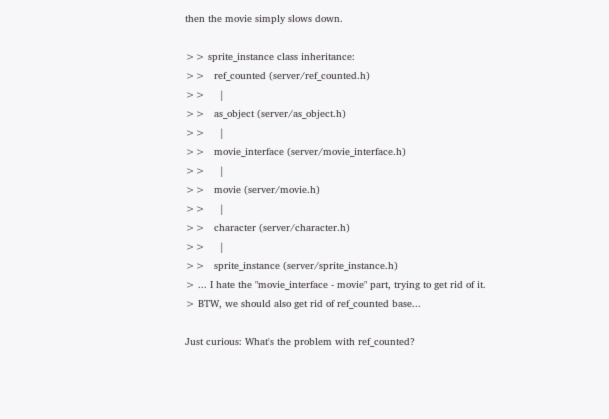then the movie simply slows down.

>> sprite_instance class inheritance:
>>   ref_counted (server/ref_counted.h)
>>     |
>>   as_object (server/as_object.h)
>>     |
>>   movie_interface (server/movie_interface.h)
>>     |
>>   movie (server/movie.h)
>>     |
>>   character (server/character.h)
>>     |
>>   sprite_instance (server/sprite_instance.h)
> ... I hate the "movie_interface - movie" part, trying to get rid of it.
> BTW, we should also get rid of ref_counted base...

Just curious: What's the problem with ref_counted?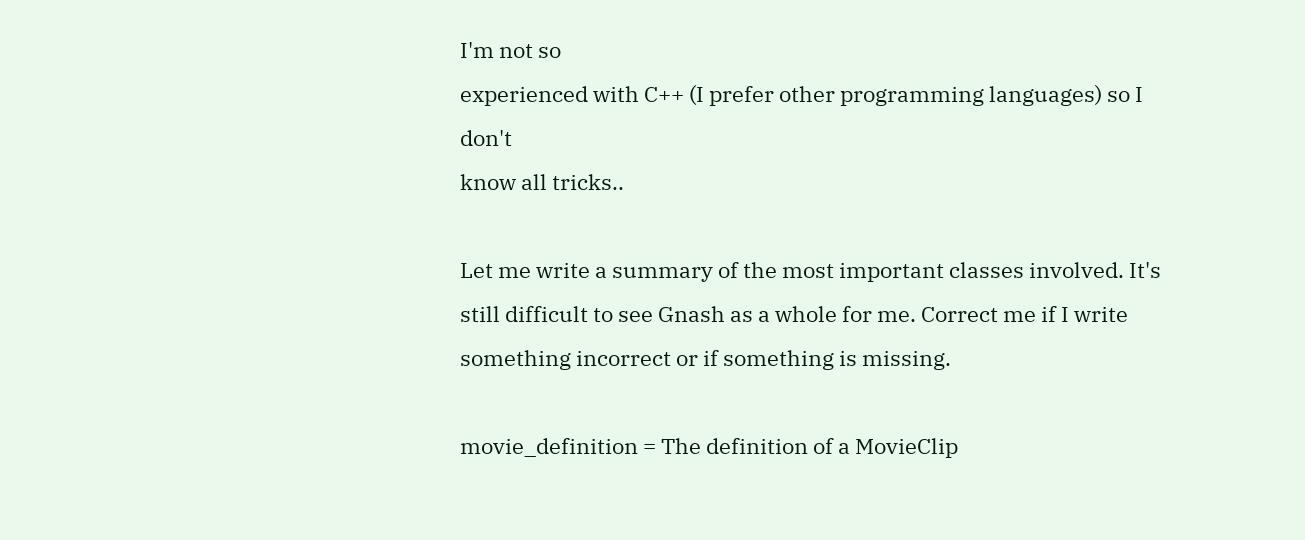I'm not so
experienced with C++ (I prefer other programming languages) so I don't
know all tricks..

Let me write a summary of the most important classes involved. It's
still difficult to see Gnash as a whole for me. Correct me if I write
something incorrect or if something is missing.

movie_definition = The definition of a MovieClip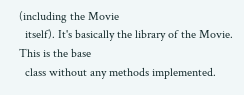(including the Movie
  itself). It's basically the library of the Movie. This is the base
  class without any methods implemented.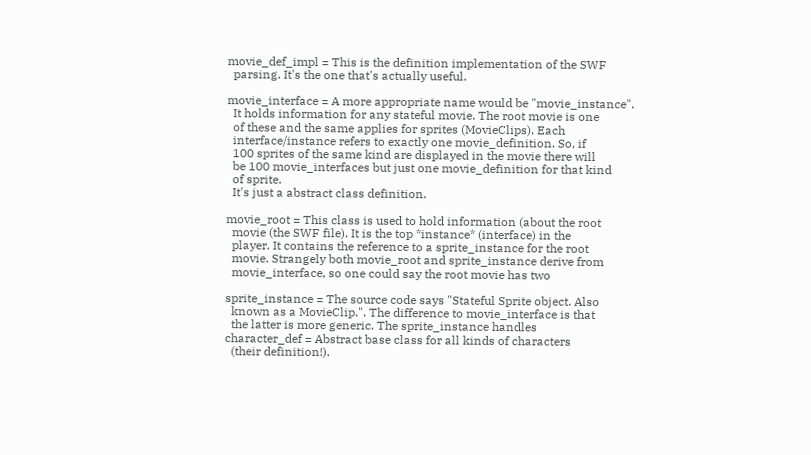movie_def_impl = This is the definition implementation of the SWF
  parsing. It's the one that's actually useful.

movie_interface = A more appropriate name would be "movie_instance".
  It holds information for any stateful movie. The root movie is one
  of these and the same applies for sprites (MovieClips). Each
  interface/instance refers to exactly one movie_definition. So, if
  100 sprites of the same kind are displayed in the movie there will
  be 100 movie_interfaces but just one movie_definition for that kind
  of sprite.
  It's just a abstract class definition.

movie_root = This class is used to hold information (about the root
  movie (the SWF file). It is the top *instance* (interface) in the
  player. It contains the reference to a sprite_instance for the root
  movie. Strangely both movie_root and sprite_instance derive from
  movie_interface, so one could say the root movie has two

sprite_instance = The source code says "Stateful Sprite object. Also
  known as a MovieClip.". The difference to movie_interface is that
  the latter is more generic. The sprite_instance handles
character_def = Abstract base class for all kinds of characters
  (their definition!).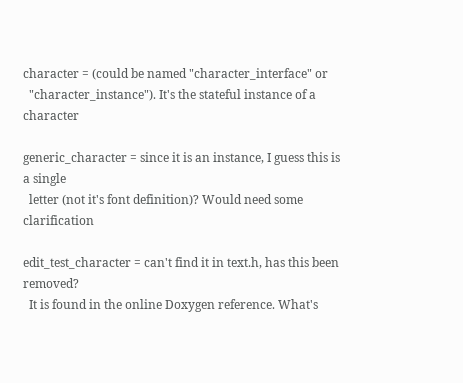character = (could be named "character_interface" or
  "character_instance"). It's the stateful instance of a character

generic_character = since it is an instance, I guess this is a single
  letter (not it's font definition)? Would need some clarification

edit_test_character = can't find it in text.h, has this been removed?
  It is found in the online Doxygen reference. What's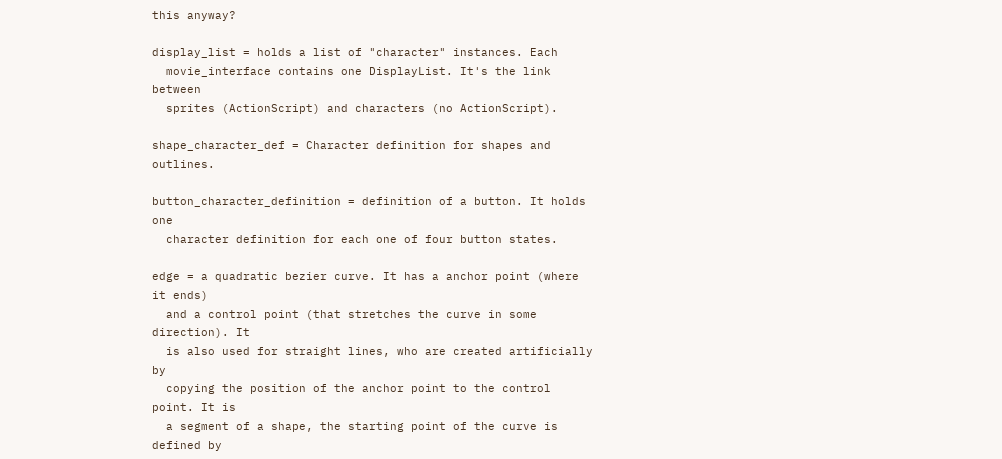this anyway?

display_list = holds a list of "character" instances. Each
  movie_interface contains one DisplayList. It's the link between
  sprites (ActionScript) and characters (no ActionScript).

shape_character_def = Character definition for shapes and outlines.

button_character_definition = definition of a button. It holds one
  character definition for each one of four button states.

edge = a quadratic bezier curve. It has a anchor point (where it ends)
  and a control point (that stretches the curve in some direction). It
  is also used for straight lines, who are created artificially by
  copying the position of the anchor point to the control point. It is
  a segment of a shape, the starting point of the curve is defined by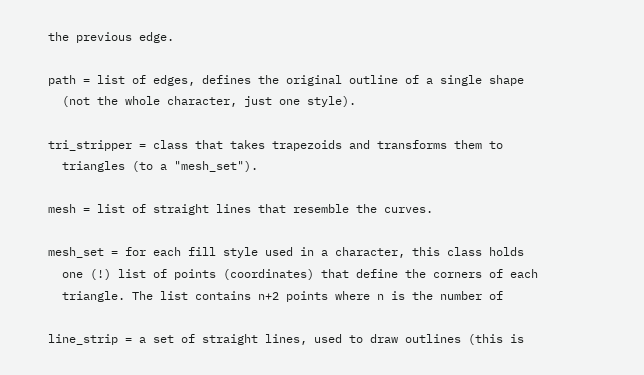the previous edge.

path = list of edges, defines the original outline of a single shape
  (not the whole character, just one style).

tri_stripper = class that takes trapezoids and transforms them to
  triangles (to a "mesh_set").

mesh = list of straight lines that resemble the curves.

mesh_set = for each fill style used in a character, this class holds
  one (!) list of points (coordinates) that define the corners of each
  triangle. The list contains n+2 points where n is the number of

line_strip = a set of straight lines, used to draw outlines (this is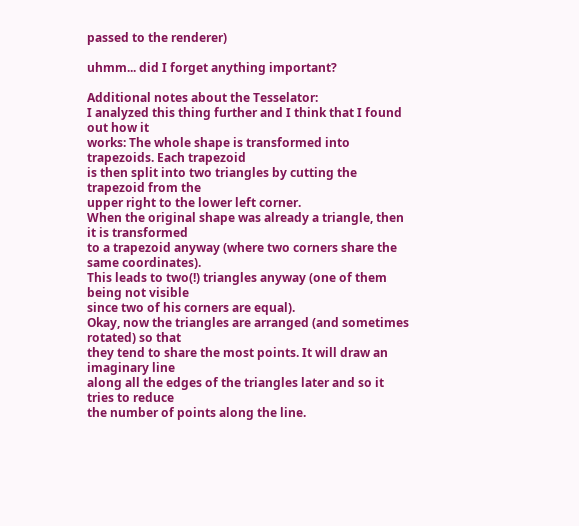passed to the renderer)

uhmm... did I forget anything important?

Additional notes about the Tesselator:
I analyzed this thing further and I think that I found out how it
works: The whole shape is transformed into trapezoids. Each trapezoid
is then split into two triangles by cutting the trapezoid from the
upper right to the lower left corner.
When the original shape was already a triangle, then it is transformed
to a trapezoid anyway (where two corners share the same coordinates).
This leads to two(!) triangles anyway (one of them being not visible
since two of his corners are equal).
Okay, now the triangles are arranged (and sometimes rotated) so that
they tend to share the most points. It will draw an imaginary line
along all the edges of the triangles later and so it tries to reduce
the number of points along the line.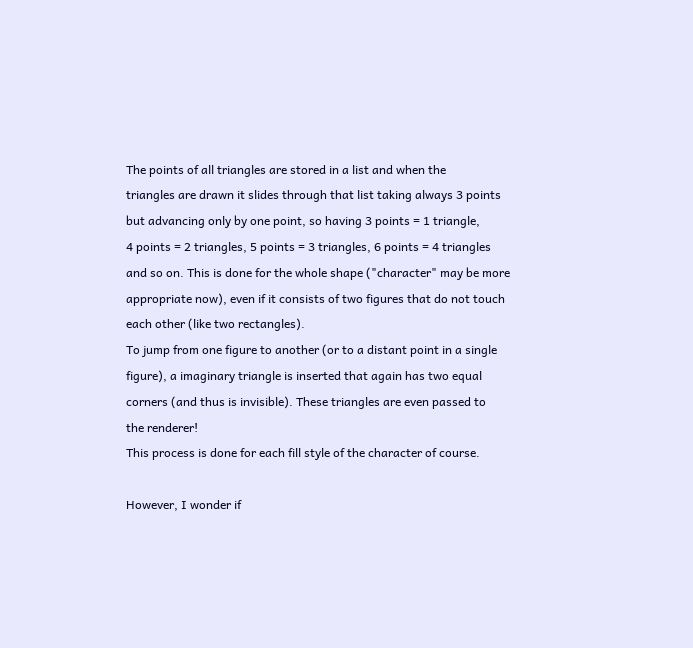The points of all triangles are stored in a list and when the
triangles are drawn it slides through that list taking always 3 points
but advancing only by one point, so having 3 points = 1 triangle,
4 points = 2 triangles, 5 points = 3 triangles, 6 points = 4 triangles
and so on. This is done for the whole shape ("character" may be more
appropriate now), even if it consists of two figures that do not touch
each other (like two rectangles).
To jump from one figure to another (or to a distant point in a single
figure), a imaginary triangle is inserted that again has two equal
corners (and thus is invisible). These triangles are even passed to
the renderer!
This process is done for each fill style of the character of course.

However, I wonder if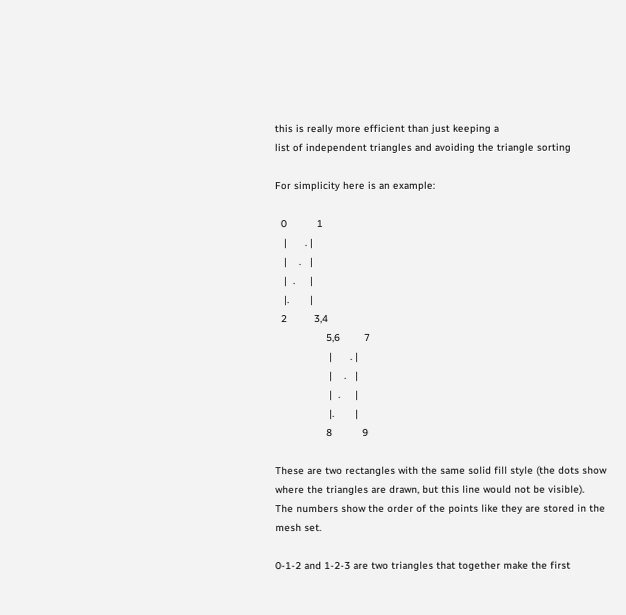this is really more efficient than just keeping a
list of independent triangles and avoiding the triangle sorting

For simplicity here is an example:

  0          1
   |      . |
   |    .   |
   |  .     |
   |.       |
  2         3,4
                 5,6        7
                  |      . |
                  |    .   |
                  |  .     |
                  |.       |
                 8          9

These are two rectangles with the same solid fill style (the dots show
where the triangles are drawn, but this line would not be visible).
The numbers show the order of the points like they are stored in the
mesh set.

0-1-2 and 1-2-3 are two triangles that together make the first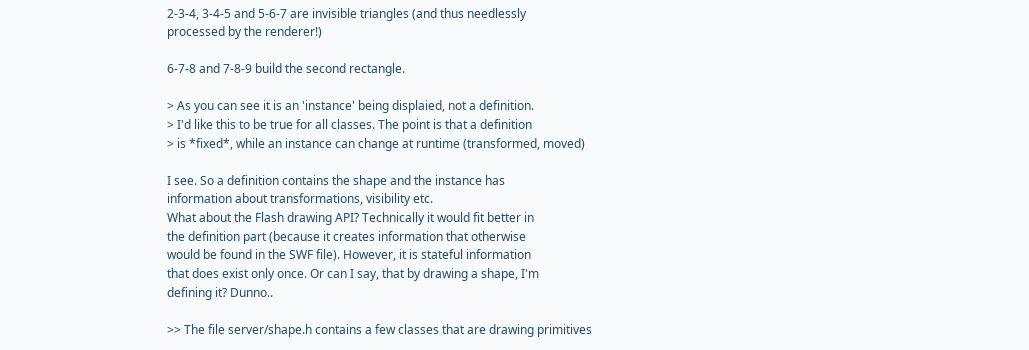2-3-4, 3-4-5 and 5-6-7 are invisible triangles (and thus needlessly
processed by the renderer!)

6-7-8 and 7-8-9 build the second rectangle.

> As you can see it is an 'instance' being displaied, not a definition.
> I'd like this to be true for all classes. The point is that a definition
> is *fixed*, while an instance can change at runtime (transformed, moved)

I see. So a definition contains the shape and the instance has
information about transformations, visibility etc.
What about the Flash drawing API? Technically it would fit better in
the definition part (because it creates information that otherwise
would be found in the SWF file). However, it is stateful information
that does exist only once. Or can I say, that by drawing a shape, I'm
defining it? Dunno..

>> The file server/shape.h contains a few classes that are drawing primitives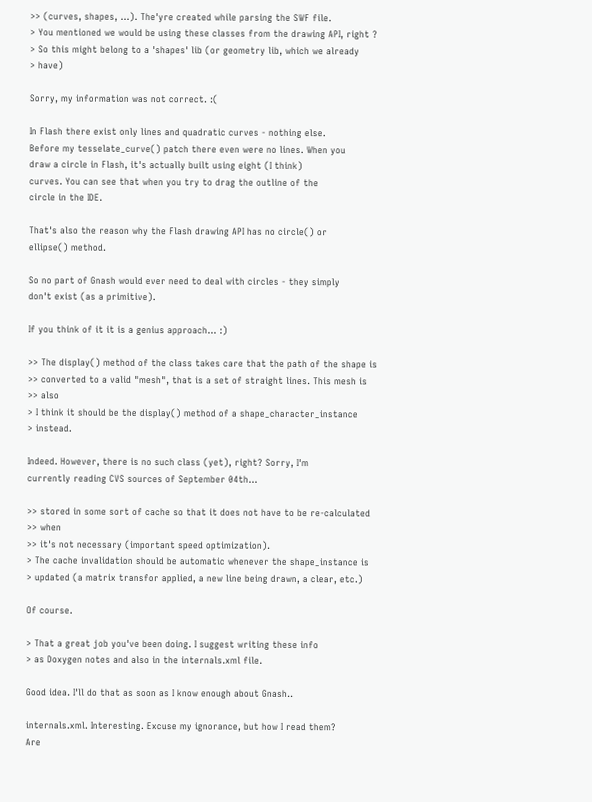>> (curves, shapes, ...). The'yre created while parsing the SWF file.
> You mentioned we would be using these classes from the drawing API, right ?
> So this might belong to a 'shapes' lib (or geometry lib, which we already
> have)

Sorry, my information was not correct. :(

In Flash there exist only lines and quadratic curves - nothing else.
Before my tesselate_curve() patch there even were no lines. When you
draw a circle in Flash, it's actually built using eight (I think)
curves. You can see that when you try to drag the outline of the
circle in the IDE.

That's also the reason why the Flash drawing API has no circle() or
ellipse() method.

So no part of Gnash would ever need to deal with circles - they simply
don't exist (as a primitive).

If you think of it it is a genius approach... :)

>> The display() method of the class takes care that the path of the shape is
>> converted to a valid "mesh", that is a set of straight lines. This mesh is
>> also
> I think it should be the display() method of a shape_character_instance
> instead.

Indeed. However, there is no such class (yet), right? Sorry, I'm
currently reading CVS sources of September 04th...

>> stored in some sort of cache so that it does not have to be re-calculated
>> when
>> it's not necessary (important speed optimization).
> The cache invalidation should be automatic whenever the shape_instance is
> updated (a matrix transfor applied, a new line being drawn, a clear, etc.)

Of course.

> That a great job you've been doing. I suggest writing these info
> as Doxygen notes and also in the internals.xml file.

Good idea. I'll do that as soon as I know enough about Gnash..

internals.xml. Interesting. Excuse my ignorance, but how I read them?
Are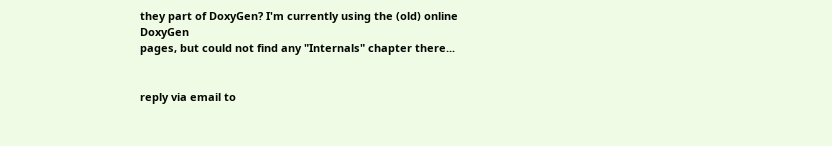they part of DoxyGen? I'm currently using the (old) online DoxyGen
pages, but could not find any "Internals" chapter there...


reply via email to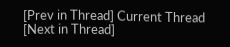[Prev in Thread] Current Thread [Next in Thread]